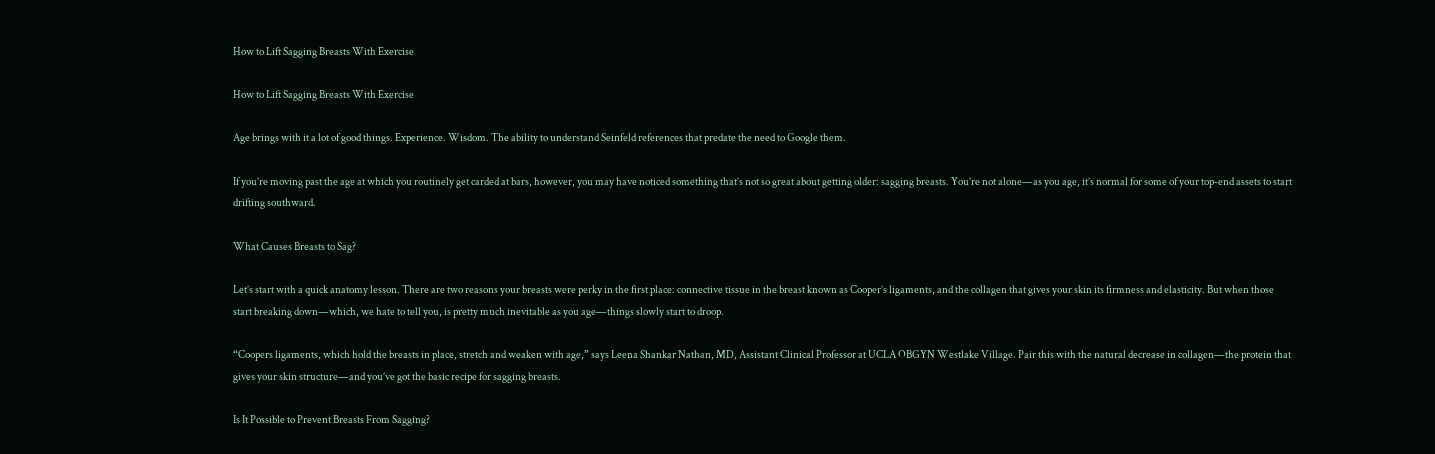How to Lift Sagging Breasts With Exercise

How to Lift Sagging Breasts With Exercise

Age brings with it a lot of good things. Experience. Wisdom. The ability to understand Seinfeld references that predate the need to Google them.

If you’re moving past the age at which you routinely get carded at bars, however, you may have noticed something that’s not so great about getting older: sagging breasts. You’re not alone—as you age, it’s normal for some of your top-end assets to start drifting southward.

What Causes Breasts to Sag?

Let’s start with a quick anatomy lesson. There are two reasons your breasts were perky in the first place: connective tissue in the breast known as Cooper’s ligaments, and the collagen that gives your skin its firmness and elasticity. But when those start breaking down—which, we hate to tell you, is pretty much inevitable as you age—things slowly start to droop.

“Coopers ligaments, which hold the breasts in place, stretch and weaken with age,” says Leena Shankar Nathan, MD, Assistant Clinical Professor at UCLA OBGYN Westlake Village. Pair this with the natural decrease in collagen—the protein that gives your skin structure—and you’ve got the basic recipe for sagging breasts.

Is It Possible to Prevent Breasts From Sagging?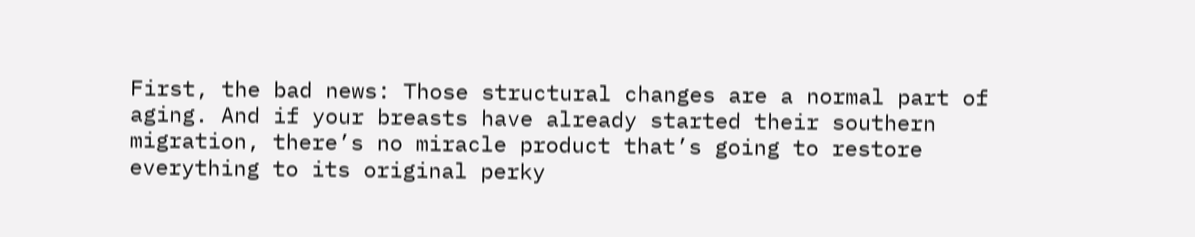First, the bad news: Those structural changes are a normal part of aging. And if your breasts have already started their southern migration, there’s no miracle product that’s going to restore everything to its original perky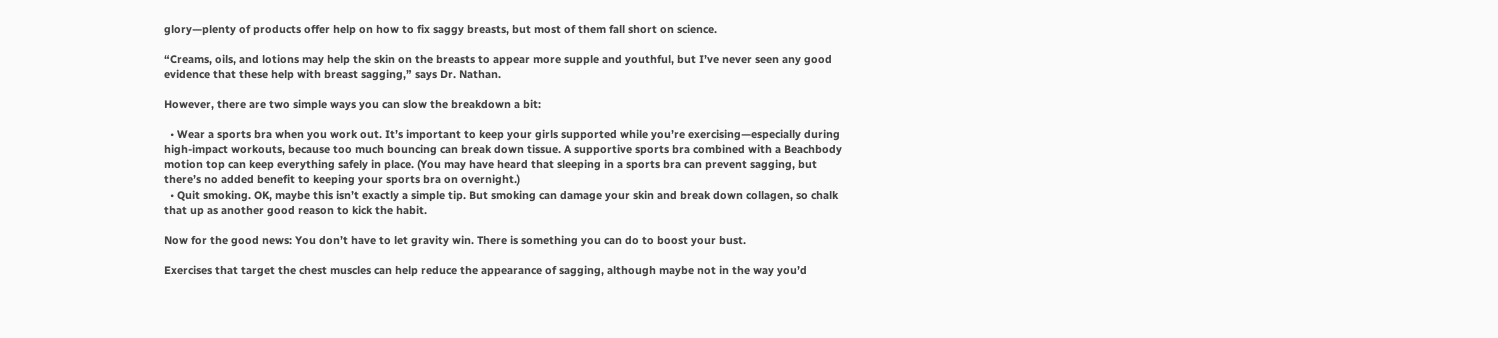glory—plenty of products offer help on how to fix saggy breasts, but most of them fall short on science.

“Creams, oils, and lotions may help the skin on the breasts to appear more supple and youthful, but I’ve never seen any good evidence that these help with breast sagging,” says Dr. Nathan.

However, there are two simple ways you can slow the breakdown a bit:

  • Wear a sports bra when you work out. It’s important to keep your girls supported while you’re exercising—especially during high-impact workouts, because too much bouncing can break down tissue. A supportive sports bra combined with a Beachbody motion top can keep everything safely in place. (You may have heard that sleeping in a sports bra can prevent sagging, but there’s no added benefit to keeping your sports bra on overnight.)
  • Quit smoking. OK, maybe this isn’t exactly a simple tip. But smoking can damage your skin and break down collagen, so chalk that up as another good reason to kick the habit.

Now for the good news: You don’t have to let gravity win. There is something you can do to boost your bust.

Exercises that target the chest muscles can help reduce the appearance of sagging, although maybe not in the way you’d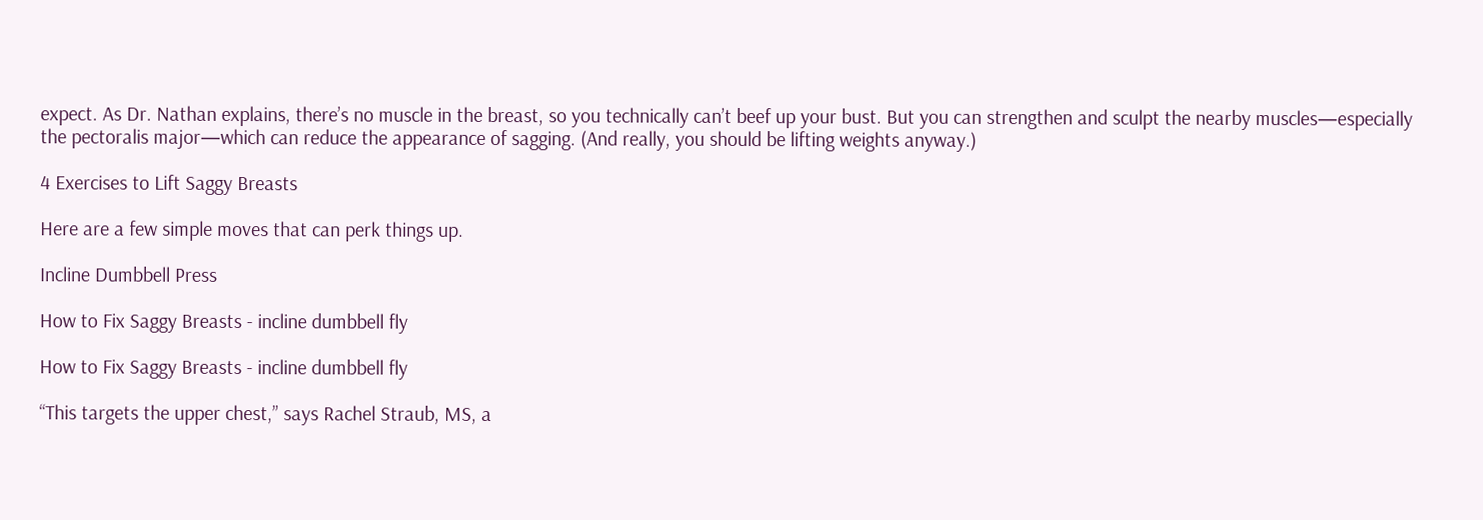expect. As Dr. Nathan explains, there’s no muscle in the breast, so you technically can’t beef up your bust. But you can strengthen and sculpt the nearby muscles—especially the pectoralis major—which can reduce the appearance of sagging. (And really, you should be lifting weights anyway.)

4 Exercises to Lift Saggy Breasts

Here are a few simple moves that can perk things up.

Incline Dumbbell Press

How to Fix Saggy Breasts - incline dumbbell fly

How to Fix Saggy Breasts - incline dumbbell fly

“This targets the upper chest,” says Rachel Straub, MS, a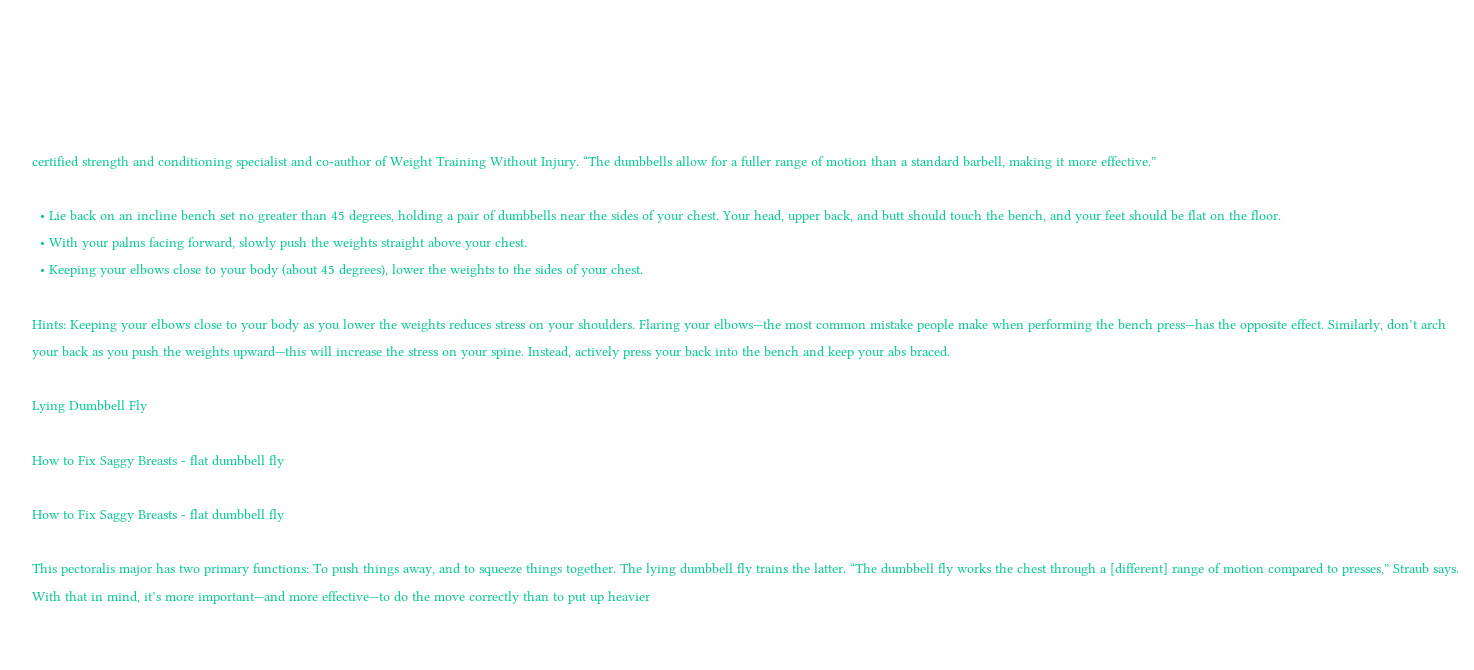certified strength and conditioning specialist and co-author of Weight Training Without Injury. “The dumbbells allow for a fuller range of motion than a standard barbell, making it more effective.”

  • Lie back on an incline bench set no greater than 45 degrees, holding a pair of dumbbells near the sides of your chest. Your head, upper back, and butt should touch the bench, and your feet should be flat on the floor.
  • With your palms facing forward, slowly push the weights straight above your chest.
  • Keeping your elbows close to your body (about 45 degrees), lower the weights to the sides of your chest.

Hints: Keeping your elbows close to your body as you lower the weights reduces stress on your shoulders. Flaring your elbows—the most common mistake people make when performing the bench press—has the opposite effect. Similarly, don’t arch your back as you push the weights upward—this will increase the stress on your spine. Instead, actively press your back into the bench and keep your abs braced.

Lying Dumbbell Fly

How to Fix Saggy Breasts - flat dumbbell fly

How to Fix Saggy Breasts - flat dumbbell fly

This pectoralis major has two primary functions: To push things away, and to squeeze things together. The lying dumbbell fly trains the latter. “The dumbbell fly works the chest through a [different] range of motion compared to presses,” Straub says. With that in mind, it’s more important—and more effective—to do the move correctly than to put up heavier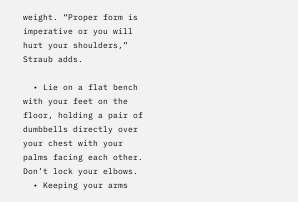weight. “Proper form is imperative or you will hurt your shoulders,” Straub adds.

  • Lie on a flat bench with your feet on the floor, holding a pair of dumbbells directly over your chest with your palms facing each other. Don’t lock your elbows.
  • Keeping your arms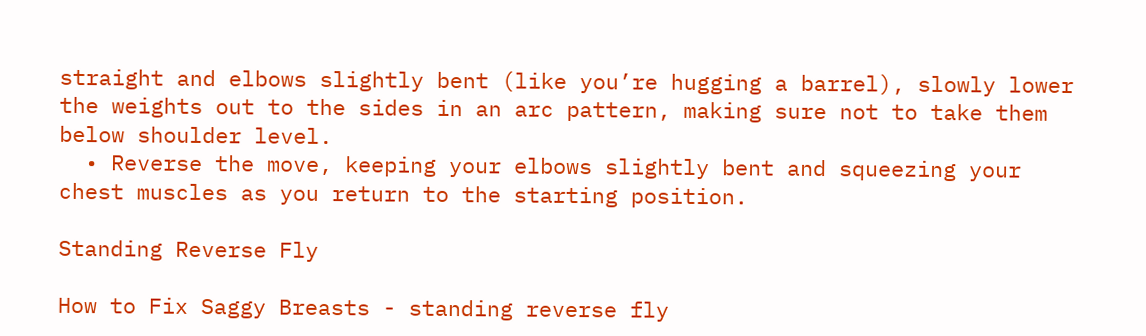straight and elbows slightly bent (like you’re hugging a barrel), slowly lower the weights out to the sides in an arc pattern, making sure not to take them below shoulder level.
  • Reverse the move, keeping your elbows slightly bent and squeezing your chest muscles as you return to the starting position.

Standing Reverse Fly

How to Fix Saggy Breasts - standing reverse fly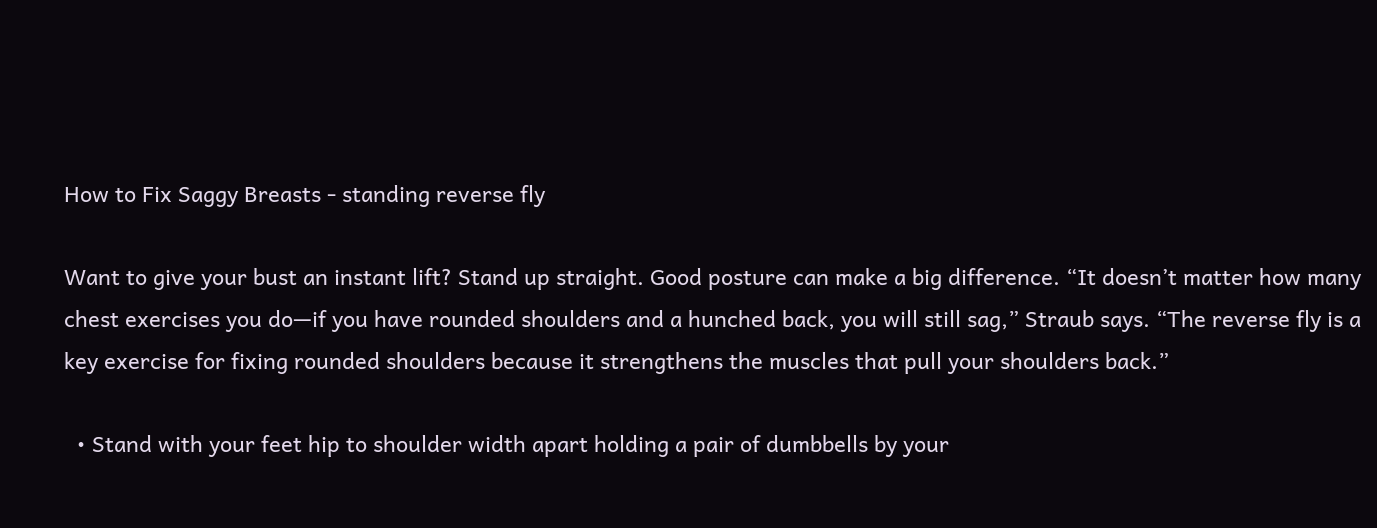How to Fix Saggy Breasts - standing reverse fly

Want to give your bust an instant lift? Stand up straight. Good posture can make a big difference. “It doesn’t matter how many chest exercises you do—if you have rounded shoulders and a hunched back, you will still sag,” Straub says. “The reverse fly is a key exercise for fixing rounded shoulders because it strengthens the muscles that pull your shoulders back.”

  • Stand with your feet hip to shoulder width apart holding a pair of dumbbells by your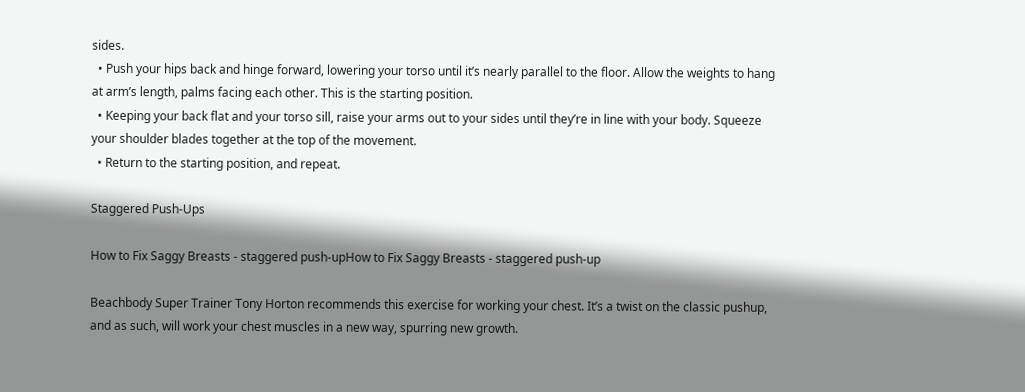sides.
  • Push your hips back and hinge forward, lowering your torso until it’s nearly parallel to the floor. Allow the weights to hang at arm’s length, palms facing each other. This is the starting position.
  • Keeping your back flat and your torso sill, raise your arms out to your sides until they’re in line with your body. Squeeze your shoulder blades together at the top of the movement.
  • Return to the starting position, and repeat.

Staggered Push-Ups

How to Fix Saggy Breasts - staggered push-upHow to Fix Saggy Breasts - staggered push-up

Beachbody Super Trainer Tony Horton recommends this exercise for working your chest. It’s a twist on the classic pushup, and as such, will work your chest muscles in a new way, spurring new growth.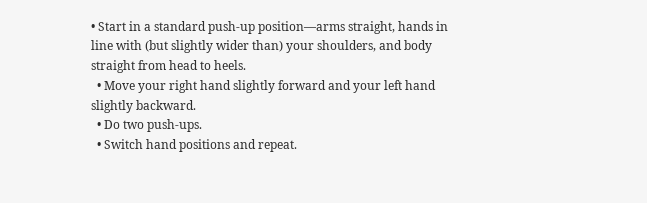• Start in a standard push-up position—arms straight, hands in line with (but slightly wider than) your shoulders, and body straight from head to heels.
  • Move your right hand slightly forward and your left hand slightly backward.
  • Do two push-ups.
  • Switch hand positions and repeat.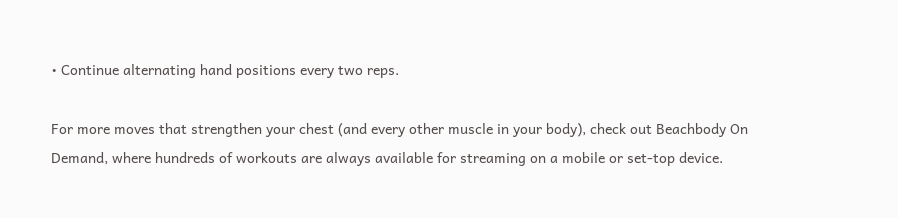• Continue alternating hand positions every two reps.

For more moves that strengthen your chest (and every other muscle in your body), check out Beachbody On Demand, where hundreds of workouts are always available for streaming on a mobile or set-top device.